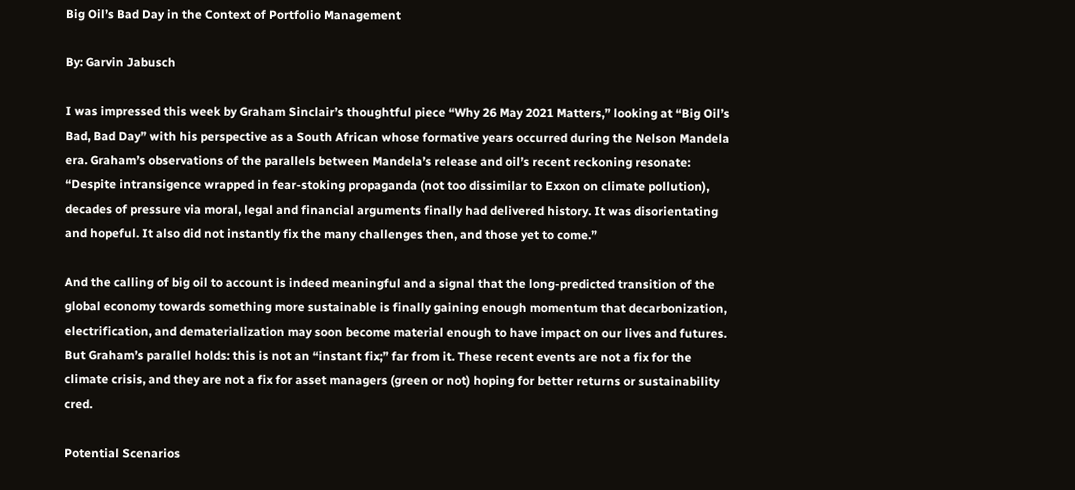Big Oil’s Bad Day in the Context of Portfolio Management

By: Garvin Jabusch

I was impressed this week by Graham Sinclair’s thoughtful piece “Why 26 May 2021 Matters,” looking at “Big Oil’s Bad, Bad Day” with his perspective as a South African whose formative years occurred during the Nelson Mandela era. Graham’s observations of the parallels between Mandela’s release and oil’s recent reckoning resonate: “Despite intransigence wrapped in fear-stoking propaganda (not too dissimilar to Exxon on climate pollution), decades of pressure via moral, legal and financial arguments finally had delivered history. It was disorientating and hopeful. It also did not instantly fix the many challenges then, and those yet to come.”

And the calling of big oil to account is indeed meaningful and a signal that the long-predicted transition of the global economy towards something more sustainable is finally gaining enough momentum that decarbonization, electrification, and dematerialization may soon become material enough to have impact on our lives and futures. But Graham’s parallel holds: this is not an “instant fix;” far from it. These recent events are not a fix for the climate crisis, and they are not a fix for asset managers (green or not) hoping for better returns or sustainability cred.

Potential Scenarios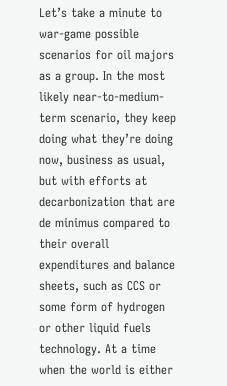Let’s take a minute to war-game possible scenarios for oil majors as a group. In the most likely near-to-medium-term scenario, they keep doing what they’re doing now, business as usual, but with efforts at decarbonization that are de minimus compared to their overall expenditures and balance sheets, such as CCS or some form of hydrogen or other liquid fuels technology. At a time when the world is either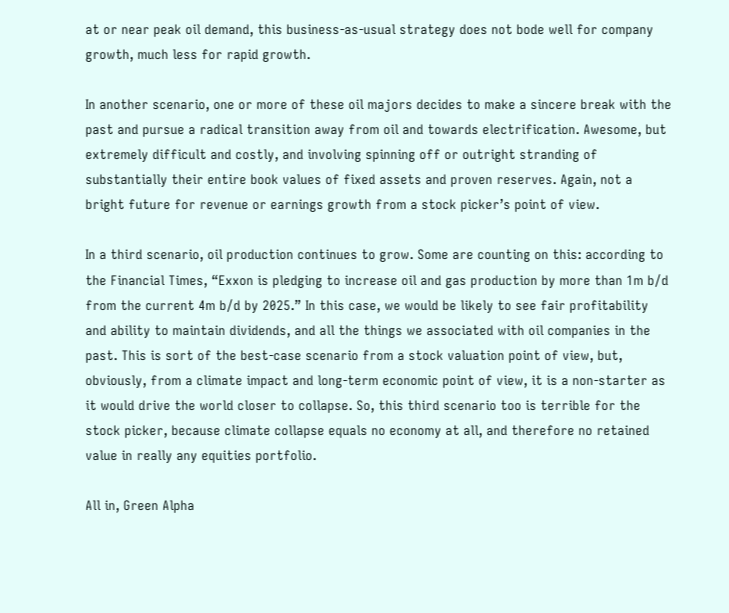at or near peak oil demand, this business-as-usual strategy does not bode well for company growth, much less for rapid growth.

In another scenario, one or more of these oil majors decides to make a sincere break with the past and pursue a radical transition away from oil and towards electrification. Awesome, but extremely difficult and costly, and involving spinning off or outright stranding of substantially their entire book values of fixed assets and proven reserves. Again, not a bright future for revenue or earnings growth from a stock picker’s point of view.

In a third scenario, oil production continues to grow. Some are counting on this: according to the Financial Times, “Exxon is pledging to increase oil and gas production by more than 1m b/d from the current 4m b/d by 2025.” In this case, we would be likely to see fair profitability and ability to maintain dividends, and all the things we associated with oil companies in the past. This is sort of the best-case scenario from a stock valuation point of view, but, obviously, from a climate impact and long-term economic point of view, it is a non-starter as it would drive the world closer to collapse. So, this third scenario too is terrible for the stock picker, because climate collapse equals no economy at all, and therefore no retained value in really any equities portfolio.

All in, Green Alpha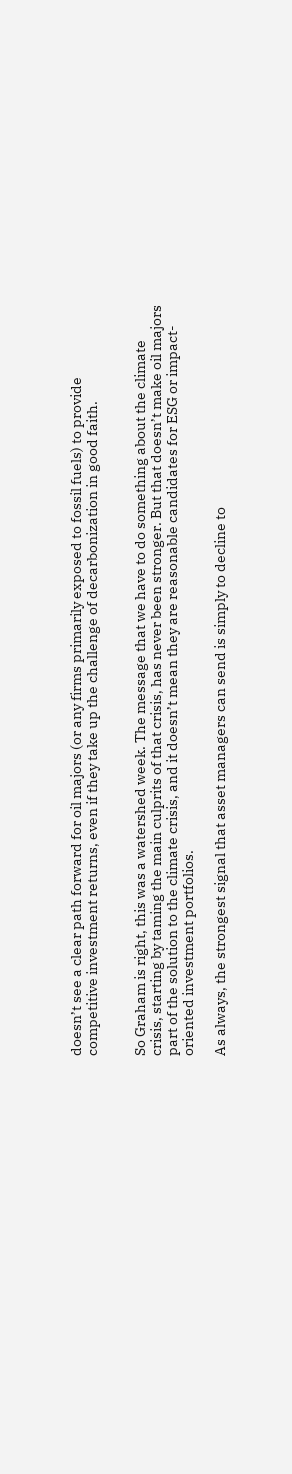doesn’t see a clear path forward for oil majors (or any firms primarily exposed to fossil fuels) to provide competitive investment returns, even if they take up the challenge of decarbonization in good faith.


So Graham is right, this was a watershed week. The message that we have to do something about the climate crisis, starting by taming the main culprits of that crisis, has never been stronger. But that doesn’t make oil majors part of the solution to the climate crisis, and it doesn’t mean they are reasonable candidates for ESG or impact-oriented investment portfolios.

As always, the strongest signal that asset managers can send is simply to decline to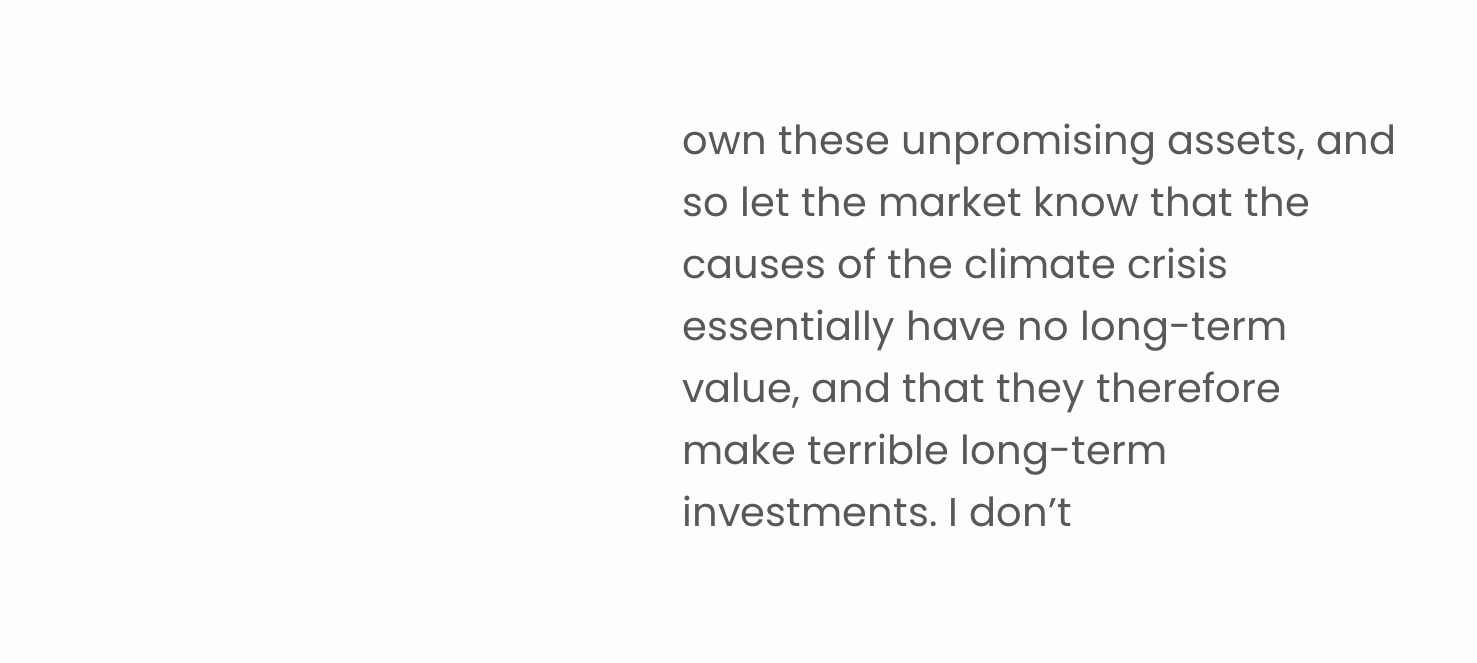own these unpromising assets, and so let the market know that the causes of the climate crisis essentially have no long-term value, and that they therefore make terrible long-term investments. I don’t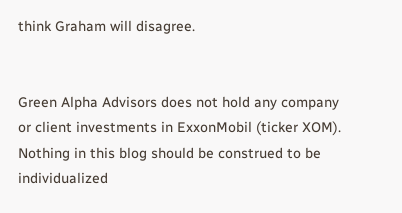think Graham will disagree.


Green Alpha Advisors does not hold any company or client investments in ExxonMobil (ticker XOM). Nothing in this blog should be construed to be individualized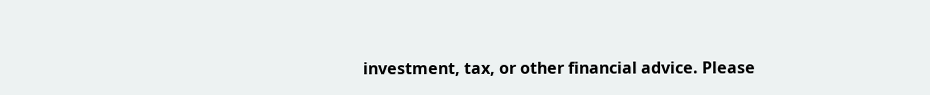investment, tax, or other financial advice. Please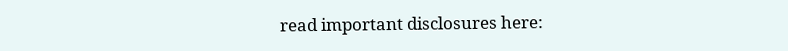read important disclosures here: